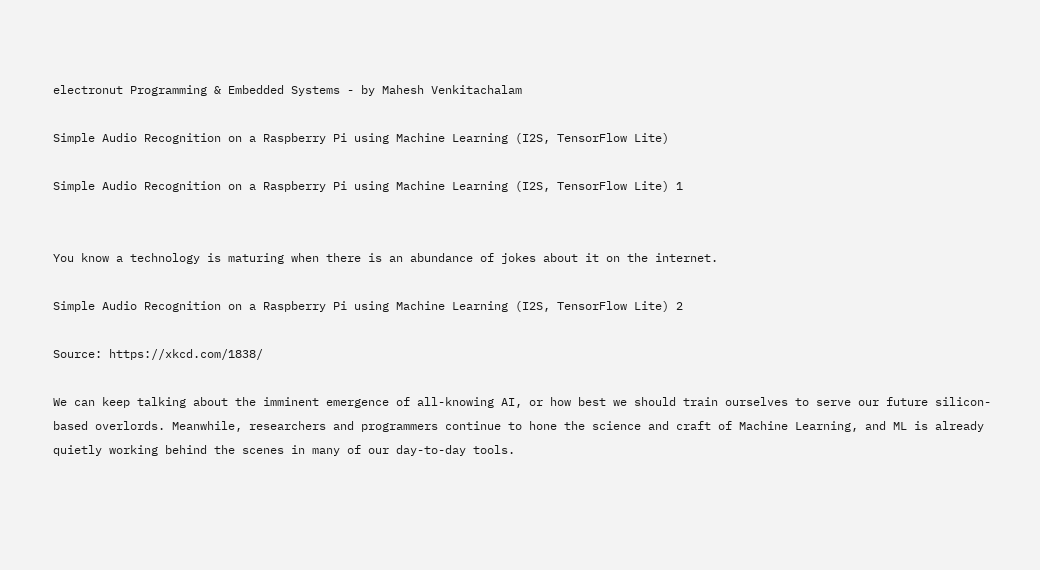electronut Programming & Embedded Systems - by Mahesh Venkitachalam

Simple Audio Recognition on a Raspberry Pi using Machine Learning (I2S, TensorFlow Lite)

Simple Audio Recognition on a Raspberry Pi using Machine Learning (I2S, TensorFlow Lite) 1


You know a technology is maturing when there is an abundance of jokes about it on the internet.

Simple Audio Recognition on a Raspberry Pi using Machine Learning (I2S, TensorFlow Lite) 2

Source: https://xkcd.com/1838/

We can keep talking about the imminent emergence of all-knowing AI, or how best we should train ourselves to serve our future silicon-based overlords. Meanwhile, researchers and programmers continue to hone the science and craft of Machine Learning, and ML is already quietly working behind the scenes in many of our day-to-day tools.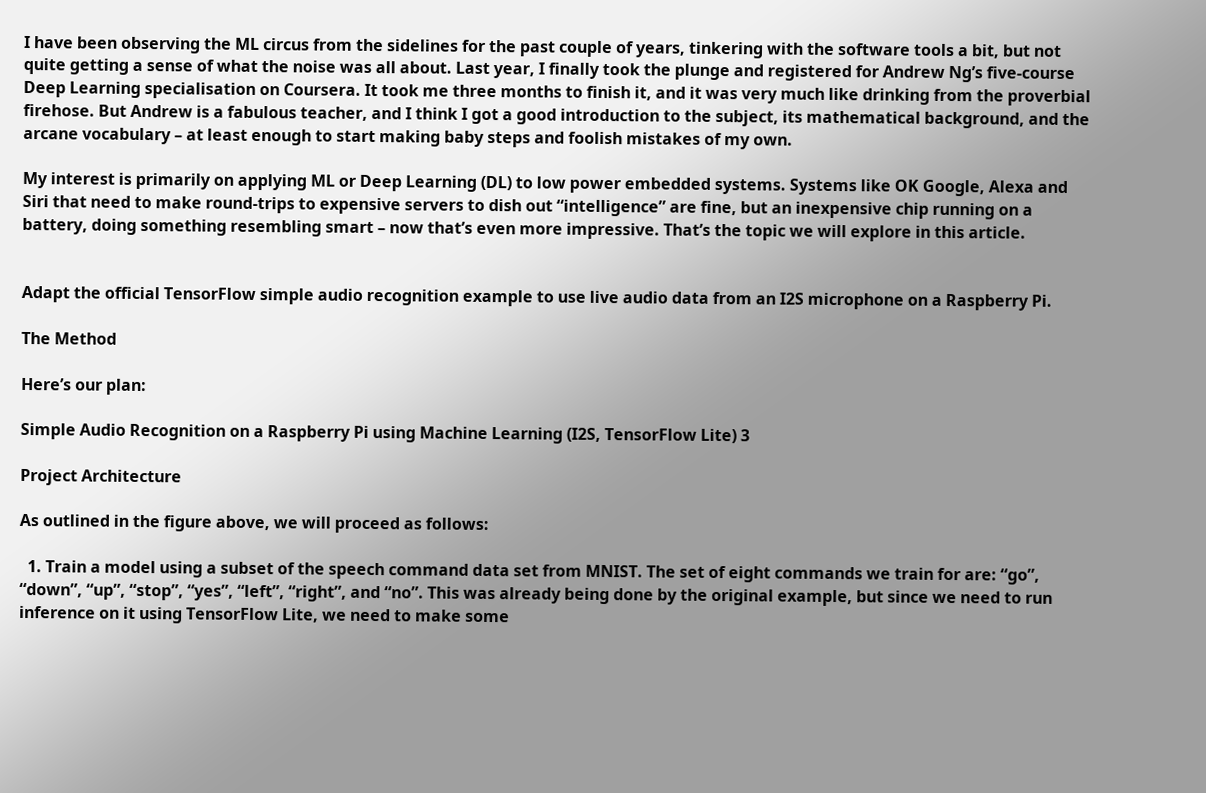I have been observing the ML circus from the sidelines for the past couple of years, tinkering with the software tools a bit, but not quite getting a sense of what the noise was all about. Last year, I finally took the plunge and registered for Andrew Ng’s five-course Deep Learning specialisation on Coursera. It took me three months to finish it, and it was very much like drinking from the proverbial firehose. But Andrew is a fabulous teacher, and I think I got a good introduction to the subject, its mathematical background, and the arcane vocabulary – at least enough to start making baby steps and foolish mistakes of my own.

My interest is primarily on applying ML or Deep Learning (DL) to low power embedded systems. Systems like OK Google, Alexa and Siri that need to make round-trips to expensive servers to dish out “intelligence” are fine, but an inexpensive chip running on a battery, doing something resembling smart – now that’s even more impressive. That’s the topic we will explore in this article.


Adapt the official TensorFlow simple audio recognition example to use live audio data from an I2S microphone on a Raspberry Pi.

The Method

Here’s our plan:

Simple Audio Recognition on a Raspberry Pi using Machine Learning (I2S, TensorFlow Lite) 3

Project Architecture

As outlined in the figure above, we will proceed as follows:

  1. Train a model using a subset of the speech command data set from MNIST. The set of eight commands we train for are: “go”, “down”, “up”, “stop”, “yes”, “left”, “right”, and “no”. This was already being done by the original example, but since we need to run inference on it using TensorFlow Lite, we need to make some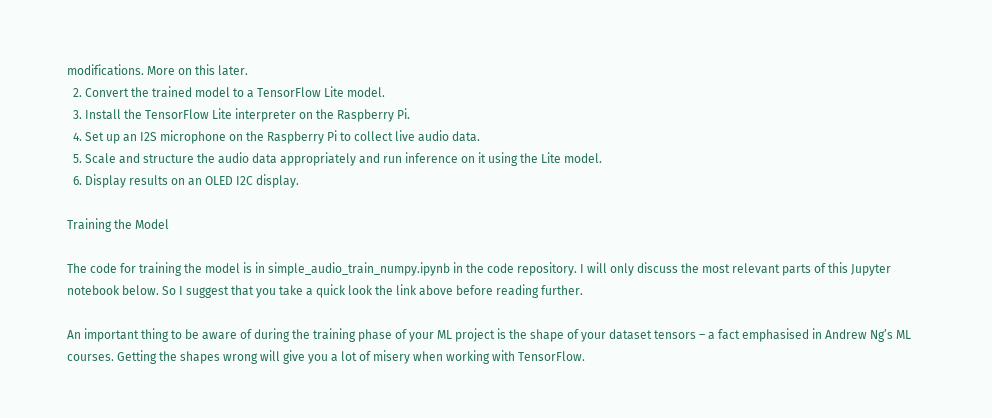modifications. More on this later.
  2. Convert the trained model to a TensorFlow Lite model.
  3. Install the TensorFlow Lite interpreter on the Raspberry Pi.
  4. Set up an I2S microphone on the Raspberry Pi to collect live audio data.
  5. Scale and structure the audio data appropriately and run inference on it using the Lite model.
  6. Display results on an OLED I2C display.

Training the Model

The code for training the model is in simple_audio_train_numpy.ipynb in the code repository. I will only discuss the most relevant parts of this Jupyter notebook below. So I suggest that you take a quick look the link above before reading further.

An important thing to be aware of during the training phase of your ML project is the shape of your dataset tensors – a fact emphasised in Andrew Ng’s ML courses. Getting the shapes wrong will give you a lot of misery when working with TensorFlow.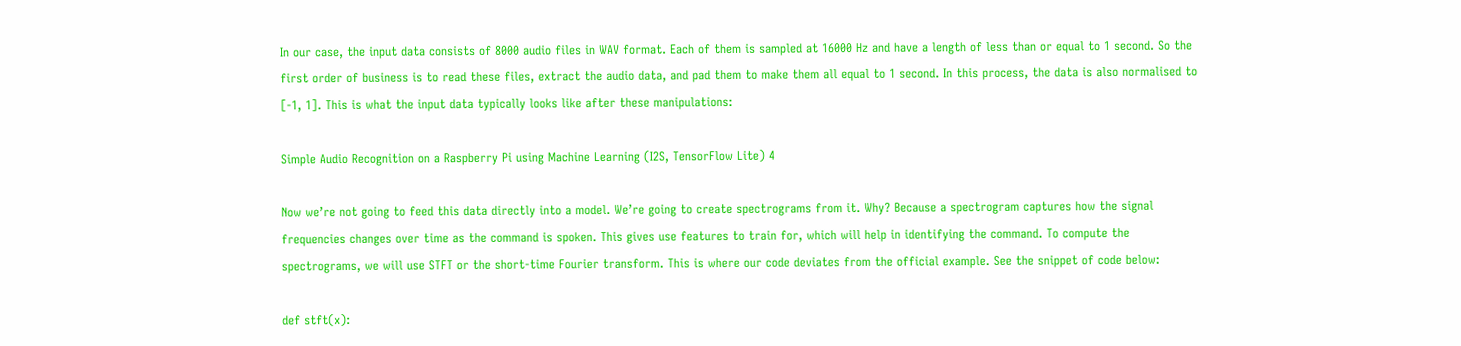In our case, the input data consists of 8000 audio files in WAV format. Each of them is sampled at 16000 Hz and have a length of less than or equal to 1 second. So the first order of business is to read these files, extract the audio data, and pad them to make them all equal to 1 second. In this process, the data is also normalised to [-1, 1]. This is what the input data typically looks like after these manipulations:

Simple Audio Recognition on a Raspberry Pi using Machine Learning (I2S, TensorFlow Lite) 4

Now we’re not going to feed this data directly into a model. We’re going to create spectrograms from it. Why? Because a spectrogram captures how the signal frequencies changes over time as the command is spoken. This gives use features to train for, which will help in identifying the command. To compute the spectrograms, we will use STFT or the short-time Fourier transform. This is where our code deviates from the official example. See the snippet of code below:

def stft(x):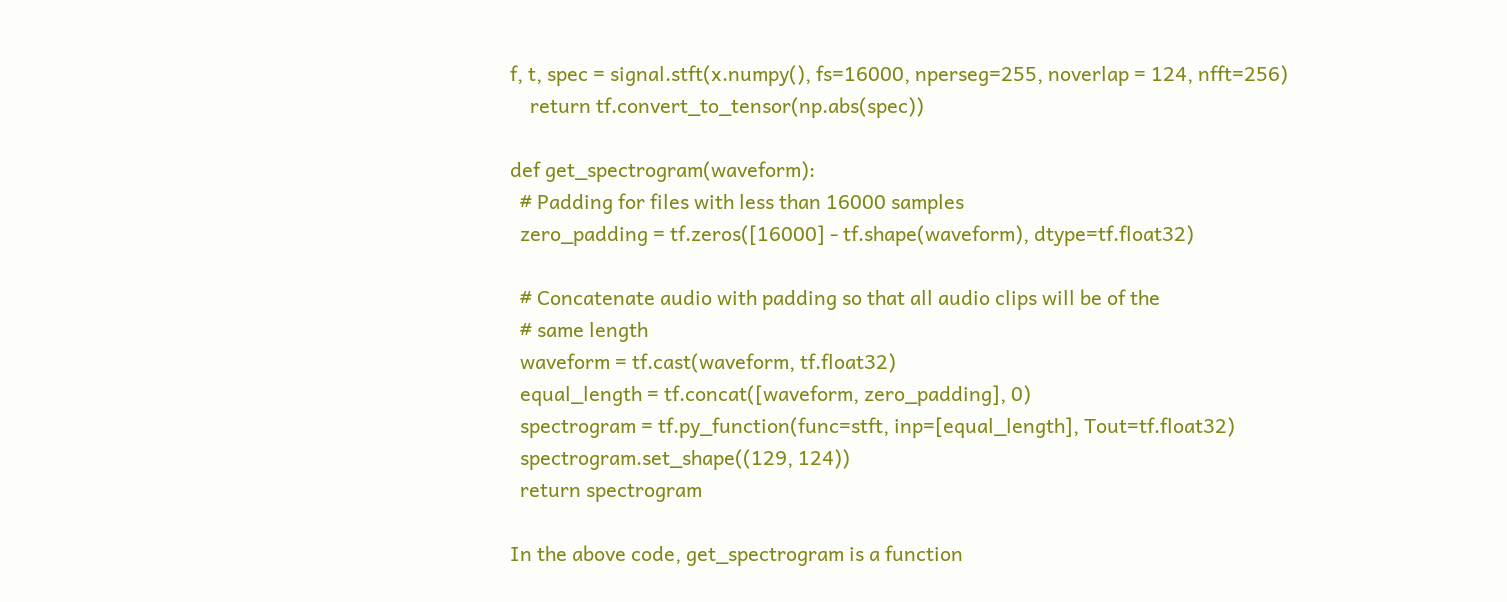f, t, spec = signal.stft(x.numpy(), fs=16000, nperseg=255, noverlap = 124, nfft=256)
    return tf.convert_to_tensor(np.abs(spec))

def get_spectrogram(waveform):
  # Padding for files with less than 16000 samples
  zero_padding = tf.zeros([16000] - tf.shape(waveform), dtype=tf.float32)

  # Concatenate audio with padding so that all audio clips will be of the
  # same length
  waveform = tf.cast(waveform, tf.float32)
  equal_length = tf.concat([waveform, zero_padding], 0)
  spectrogram = tf.py_function(func=stft, inp=[equal_length], Tout=tf.float32)
  spectrogram.set_shape((129, 124))
  return spectrogram

In the above code, get_spectrogram is a function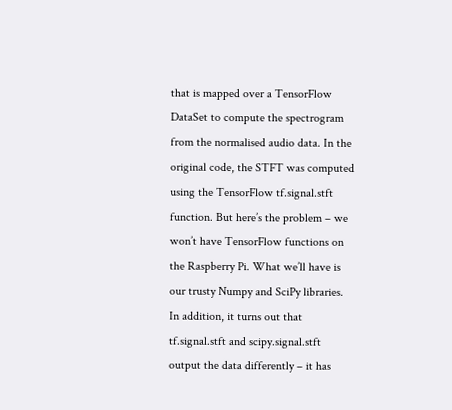that is mapped over a TensorFlow DataSet to compute the spectrogram from the normalised audio data. In the original code, the STFT was computed using the TensorFlow tf.signal.stft function. But here’s the problem – we won’t have TensorFlow functions on the Raspberry Pi. What we’ll have is our trusty Numpy and SciPy libraries. In addition, it turns out that tf.signal.stft and scipy.signal.stft output the data differently – it has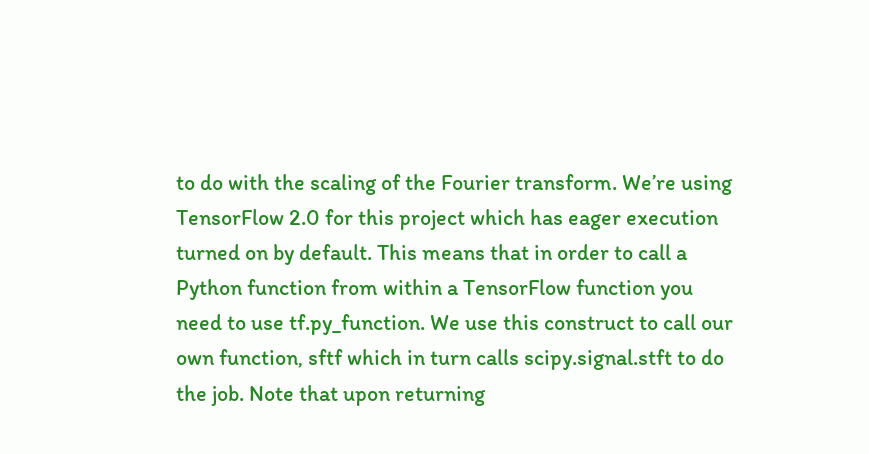to do with the scaling of the Fourier transform. We’re using TensorFlow 2.0 for this project which has eager execution turned on by default. This means that in order to call a Python function from within a TensorFlow function you need to use tf.py_function. We use this construct to call our own function, sftf which in turn calls scipy.signal.stft to do the job. Note that upon returning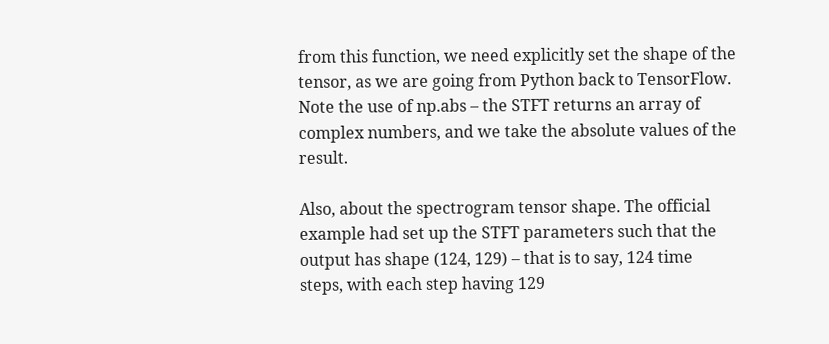from this function, we need explicitly set the shape of the tensor, as we are going from Python back to TensorFlow. Note the use of np.abs – the STFT returns an array of complex numbers, and we take the absolute values of the result.

Also, about the spectrogram tensor shape. The official example had set up the STFT parameters such that the output has shape (124, 129) – that is to say, 124 time steps, with each step having 129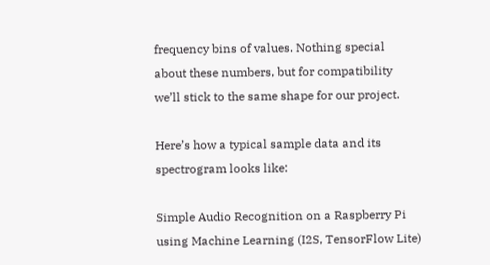frequency bins of values. Nothing special about these numbers, but for compatibility we’ll stick to the same shape for our project.

Here’s how a typical sample data and its spectrogram looks like:

Simple Audio Recognition on a Raspberry Pi using Machine Learning (I2S, TensorFlow Lite)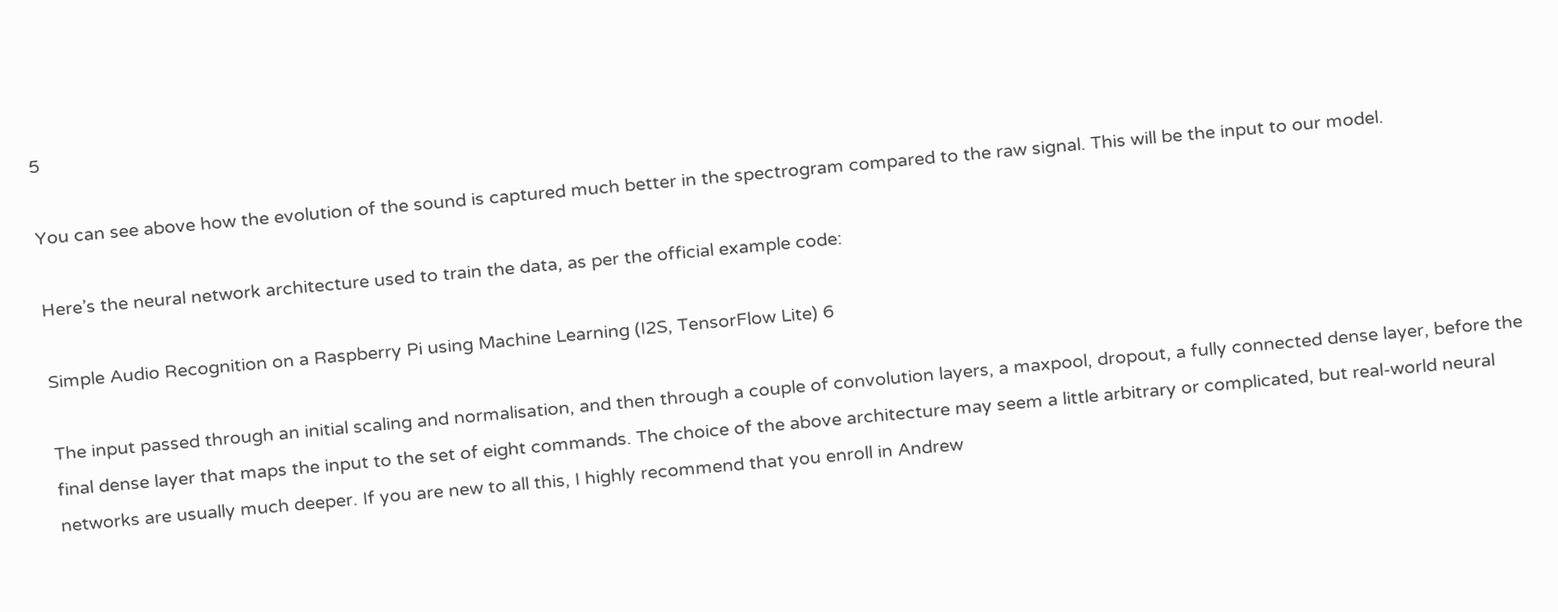5

You can see above how the evolution of the sound is captured much better in the spectrogram compared to the raw signal. This will be the input to our model.

Here’s the neural network architecture used to train the data, as per the official example code:

Simple Audio Recognition on a Raspberry Pi using Machine Learning (I2S, TensorFlow Lite) 6

The input passed through an initial scaling and normalisation, and then through a couple of convolution layers, a maxpool, dropout, a fully connected dense layer, before the final dense layer that maps the input to the set of eight commands. The choice of the above architecture may seem a little arbitrary or complicated, but real-world neural networks are usually much deeper. If you are new to all this, I highly recommend that you enroll in Andrew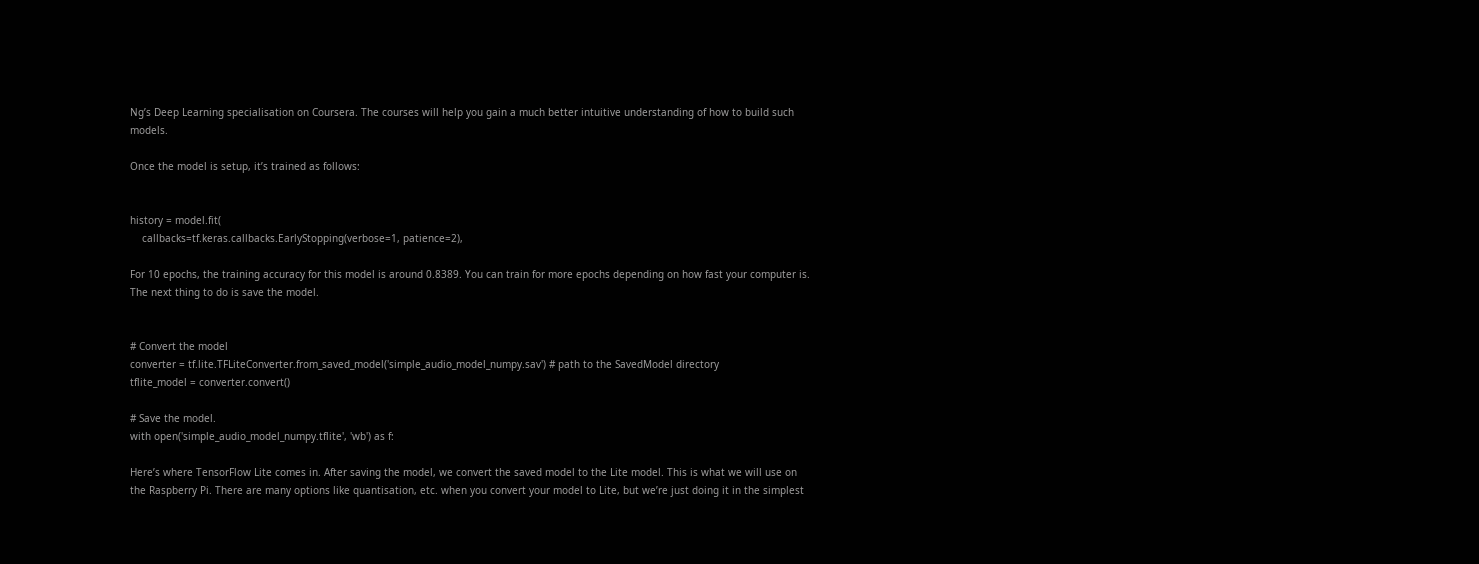Ng’s Deep Learning specialisation on Coursera. The courses will help you gain a much better intuitive understanding of how to build such models.

Once the model is setup, it’s trained as follows:


history = model.fit(
    callbacks=tf.keras.callbacks.EarlyStopping(verbose=1, patience=2),

For 10 epochs, the training accuracy for this model is around 0.8389. You can train for more epochs depending on how fast your computer is. The next thing to do is save the model.


# Convert the model
converter = tf.lite.TFLiteConverter.from_saved_model('simple_audio_model_numpy.sav') # path to the SavedModel directory
tflite_model = converter.convert()

# Save the model.
with open('simple_audio_model_numpy.tflite', 'wb') as f:

Here’s where TensorFlow Lite comes in. After saving the model, we convert the saved model to the Lite model. This is what we will use on the Raspberry Pi. There are many options like quantisation, etc. when you convert your model to Lite, but we’re just doing it in the simplest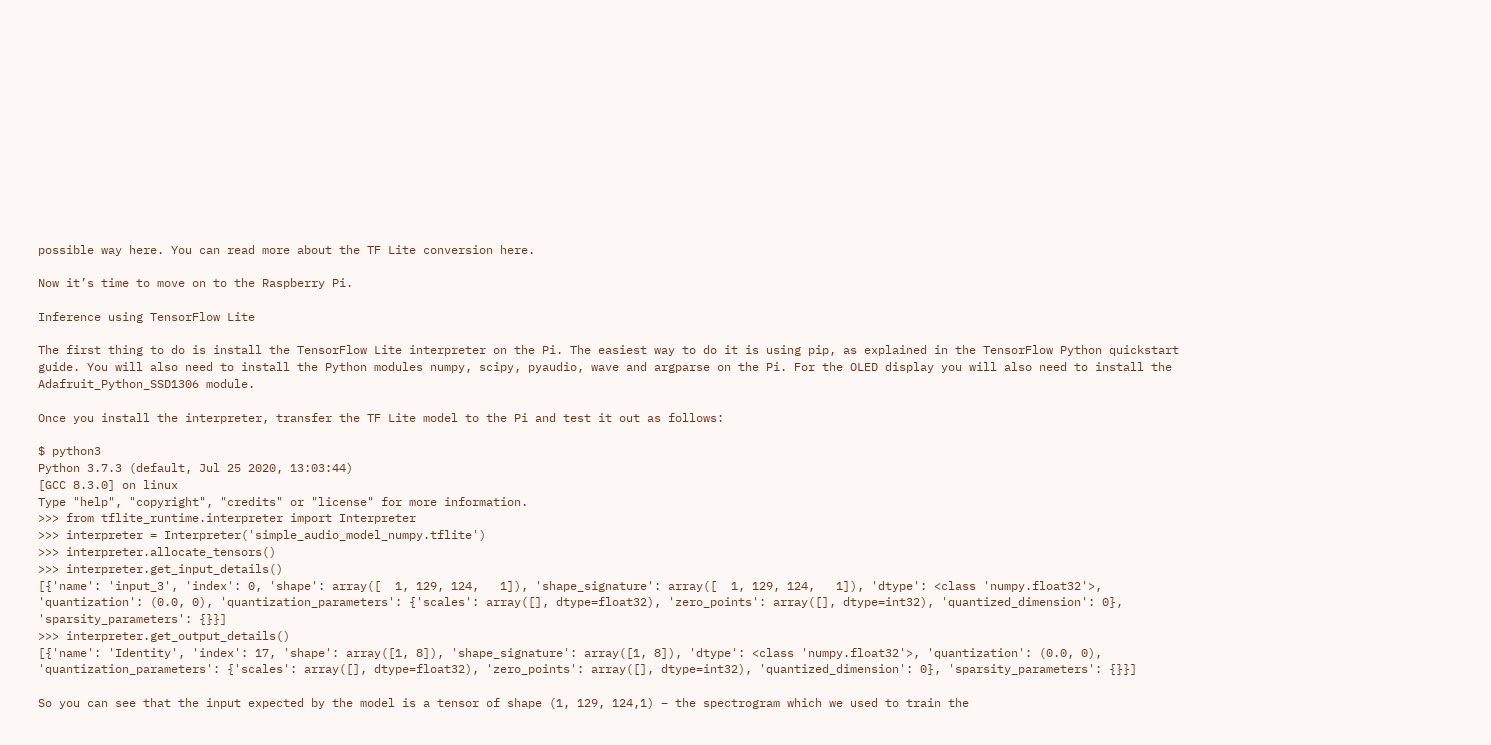possible way here. You can read more about the TF Lite conversion here.

Now it’s time to move on to the Raspberry Pi.

Inference using TensorFlow Lite

The first thing to do is install the TensorFlow Lite interpreter on the Pi. The easiest way to do it is using pip, as explained in the TensorFlow Python quickstart guide. You will also need to install the Python modules numpy, scipy, pyaudio, wave and argparse on the Pi. For the OLED display you will also need to install the Adafruit_Python_SSD1306 module.

Once you install the interpreter, transfer the TF Lite model to the Pi and test it out as follows:

$ python3
Python 3.7.3 (default, Jul 25 2020, 13:03:44)
[GCC 8.3.0] on linux
Type "help", "copyright", "credits" or "license" for more information.
>>> from tflite_runtime.interpreter import Interpreter
>>> interpreter = Interpreter('simple_audio_model_numpy.tflite')
>>> interpreter.allocate_tensors()
>>> interpreter.get_input_details()
[{'name': 'input_3', 'index': 0, 'shape': array([  1, 129, 124,   1]), 'shape_signature': array([  1, 129, 124,   1]), 'dtype': <class 'numpy.float32'>, 'quantization': (0.0, 0), 'quantization_parameters': {'scales': array([], dtype=float32), 'zero_points': array([], dtype=int32), 'quantized_dimension': 0}, 'sparsity_parameters': {}}]
>>> interpreter.get_output_details()
[{'name': 'Identity', 'index': 17, 'shape': array([1, 8]), 'shape_signature': array([1, 8]), 'dtype': <class 'numpy.float32'>, 'quantization': (0.0, 0), 'quantization_parameters': {'scales': array([], dtype=float32), 'zero_points': array([], dtype=int32), 'quantized_dimension': 0}, 'sparsity_parameters': {}}]

So you can see that the input expected by the model is a tensor of shape (1, 129, 124,1) – the spectrogram which we used to train the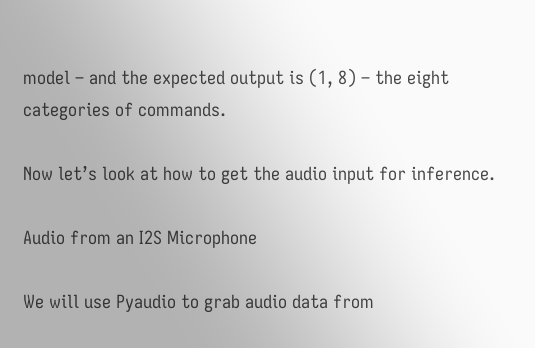model – and the expected output is (1, 8) – the eight categories of commands.

Now let’s look at how to get the audio input for inference.

Audio from an I2S Microphone

We will use Pyaudio to grab audio data from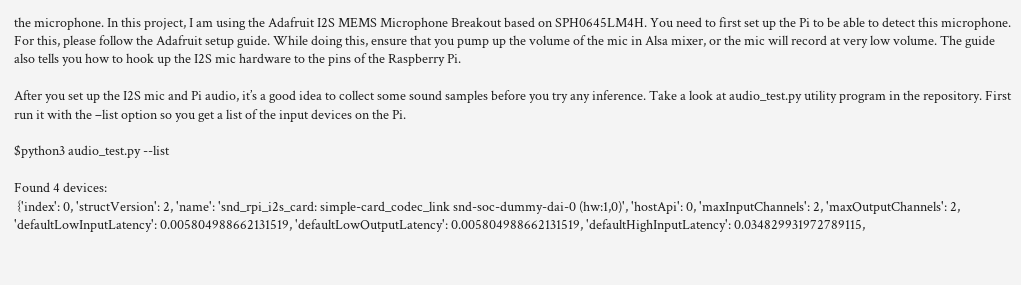the microphone. In this project, I am using the Adafruit I2S MEMS Microphone Breakout based on SPH0645LM4H. You need to first set up the Pi to be able to detect this microphone. For this, please follow the Adafruit setup guide. While doing this, ensure that you pump up the volume of the mic in Alsa mixer, or the mic will record at very low volume. The guide also tells you how to hook up the I2S mic hardware to the pins of the Raspberry Pi.

After you set up the I2S mic and Pi audio, it’s a good idea to collect some sound samples before you try any inference. Take a look at audio_test.py utility program in the repository. First run it with the –list option so you get a list of the input devices on the Pi.

$python3 audio_test.py --list

Found 4 devices:
 {'index': 0, 'structVersion': 2, 'name': 'snd_rpi_i2s_card: simple-card_codec_link snd-soc-dummy-dai-0 (hw:1,0)', 'hostApi': 0, 'maxInputChannels': 2, 'maxOutputChannels': 2, 'defaultLowInputLatency': 0.005804988662131519, 'defaultLowOutputLatency': 0.005804988662131519, 'defaultHighInputLatency': 0.034829931972789115,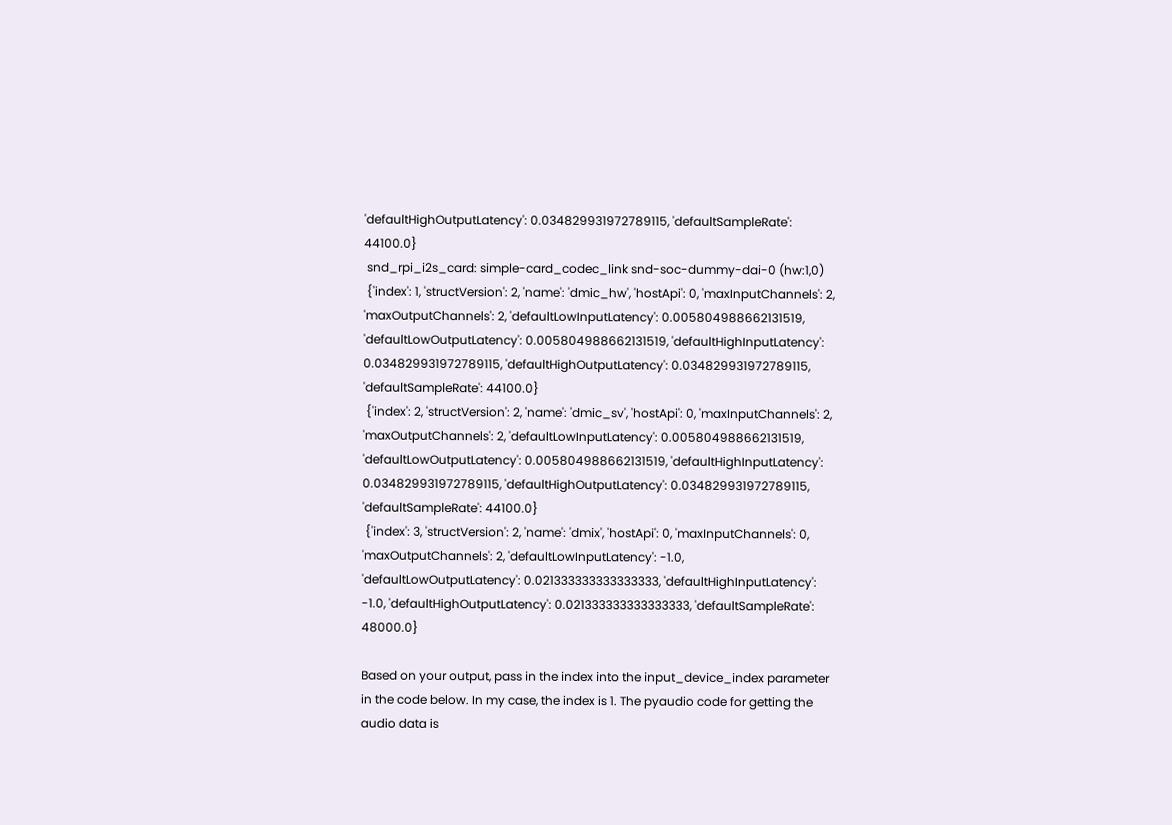'defaultHighOutputLatency': 0.034829931972789115, 'defaultSampleRate': 44100.0}
 snd_rpi_i2s_card: simple-card_codec_link snd-soc-dummy-dai-0 (hw:1,0)
 {'index': 1, 'structVersion': 2, 'name': 'dmic_hw', 'hostApi': 0, 'maxInputChannels': 2, 'maxOutputChannels': 2, 'defaultLowInputLatency': 0.005804988662131519, 'defaultLowOutputLatency': 0.005804988662131519, 'defaultHighInputLatency': 0.034829931972789115, 'defaultHighOutputLatency': 0.034829931972789115, 'defaultSampleRate': 44100.0}
 {'index': 2, 'structVersion': 2, 'name': 'dmic_sv', 'hostApi': 0, 'maxInputChannels': 2, 'maxOutputChannels': 2, 'defaultLowInputLatency': 0.005804988662131519, 'defaultLowOutputLatency': 0.005804988662131519, 'defaultHighInputLatency': 0.034829931972789115, 'defaultHighOutputLatency': 0.034829931972789115, 'defaultSampleRate': 44100.0}
 {'index': 3, 'structVersion': 2, 'name': 'dmix', 'hostApi': 0, 'maxInputChannels': 0, 'maxOutputChannels': 2, 'defaultLowInputLatency': -1.0, 'defaultLowOutputLatency': 0.021333333333333333, 'defaultHighInputLatency': -1.0, 'defaultHighOutputLatency': 0.021333333333333333, 'defaultSampleRate': 48000.0}

Based on your output, pass in the index into the input_device_index parameter in the code below. In my case, the index is 1. The pyaudio code for getting the audio data is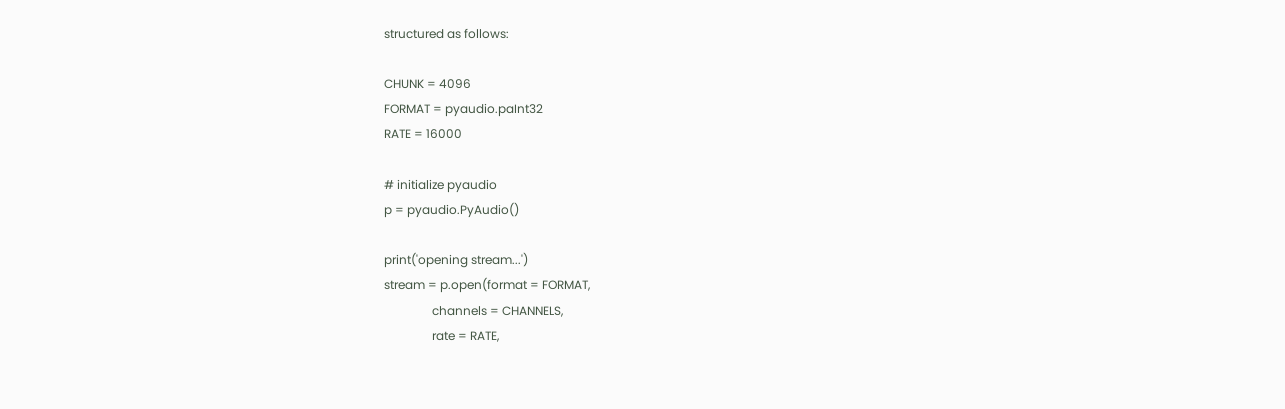structured as follows:

CHUNK = 4096
FORMAT = pyaudio.paInt32
RATE = 16000

# initialize pyaudio
p = pyaudio.PyAudio()

print('opening stream...')
stream = p.open(format = FORMAT,
                channels = CHANNELS,
                rate = RATE,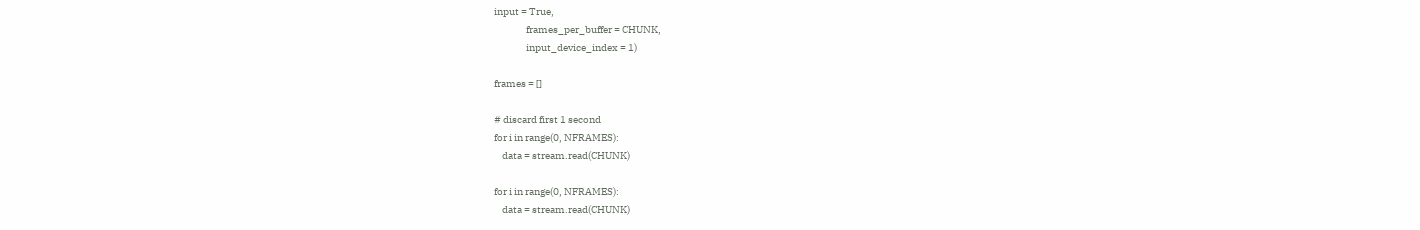input = True,
                frames_per_buffer = CHUNK,
                input_device_index = 1)

frames = []

# discard first 1 second
for i in range(0, NFRAMES):
    data = stream.read(CHUNK)

for i in range(0, NFRAMES):
    data = stream.read(CHUNK)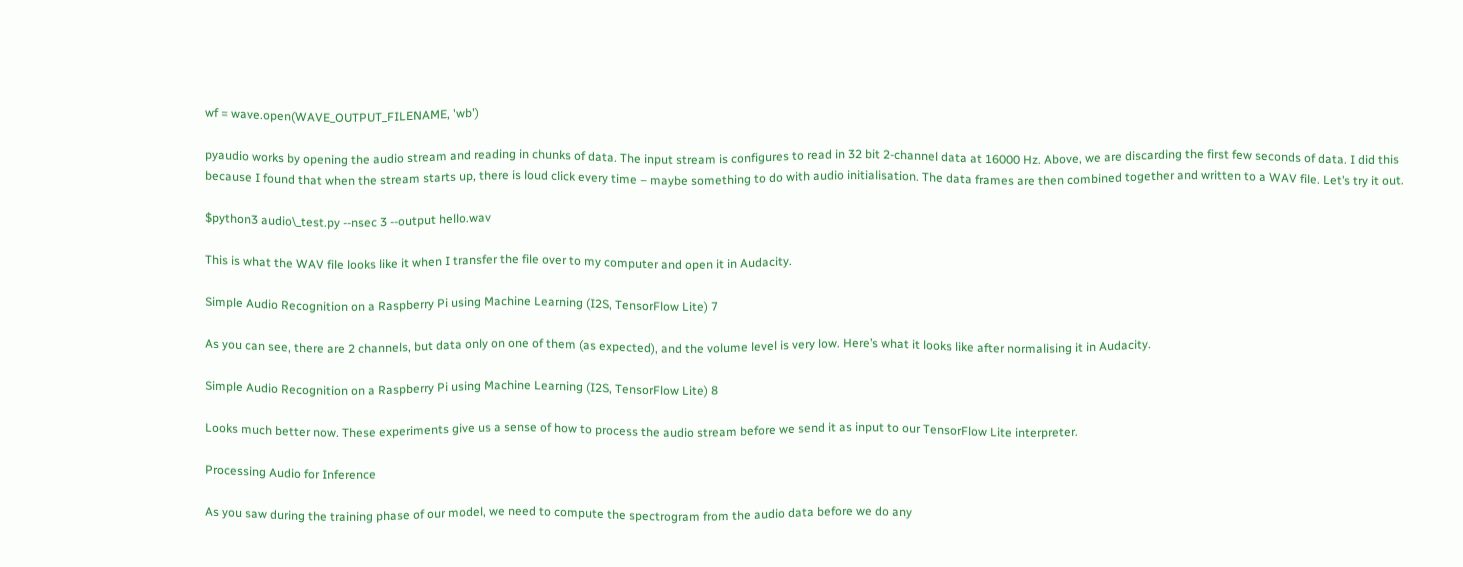wf = wave.open(WAVE_OUTPUT_FILENAME, 'wb')

pyaudio works by opening the audio stream and reading in chunks of data. The input stream is configures to read in 32 bit 2-channel data at 16000 Hz. Above, we are discarding the first few seconds of data. I did this because I found that when the stream starts up, there is loud click every time – maybe something to do with audio initialisation. The data frames are then combined together and written to a WAV file. Let’s try it out.

$python3 audio\_test.py --nsec 3 --output hello.wav

This is what the WAV file looks like it when I transfer the file over to my computer and open it in Audacity.

Simple Audio Recognition on a Raspberry Pi using Machine Learning (I2S, TensorFlow Lite) 7

As you can see, there are 2 channels, but data only on one of them (as expected), and the volume level is very low. Here’s what it looks like after normalising it in Audacity.

Simple Audio Recognition on a Raspberry Pi using Machine Learning (I2S, TensorFlow Lite) 8

Looks much better now. These experiments give us a sense of how to process the audio stream before we send it as input to our TensorFlow Lite interpreter.

Processing Audio for Inference

As you saw during the training phase of our model, we need to compute the spectrogram from the audio data before we do any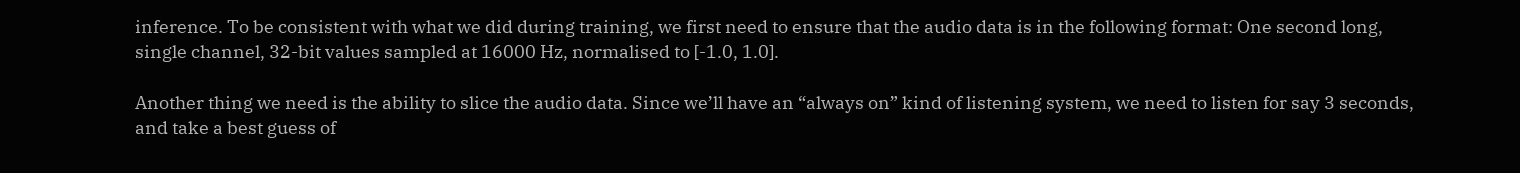inference. To be consistent with what we did during training, we first need to ensure that the audio data is in the following format: One second long, single channel, 32-bit values sampled at 16000 Hz, normalised to [-1.0, 1.0].

Another thing we need is the ability to slice the audio data. Since we’ll have an “always on” kind of listening system, we need to listen for say 3 seconds, and take a best guess of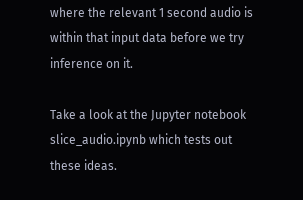where the relevant 1 second audio is within that input data before we try inference on it.

Take a look at the Jupyter notebook slice_audio.ipynb which tests out these ideas.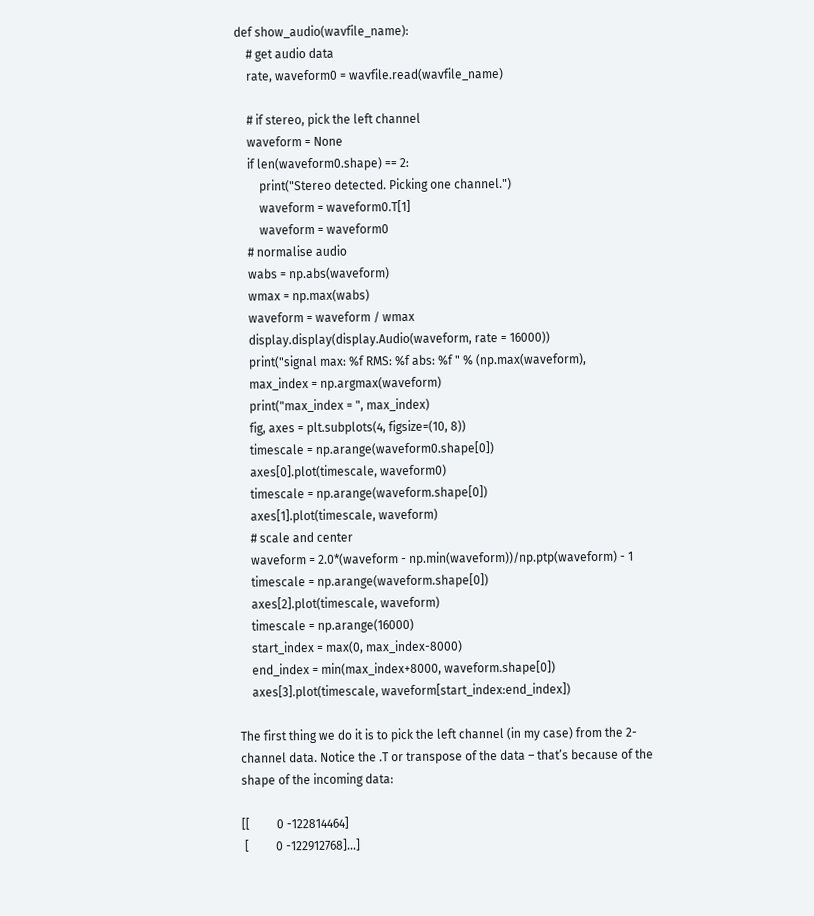def show_audio(wavfile_name):
    # get audio data
    rate, waveform0 = wavfile.read(wavfile_name)

    # if stereo, pick the left channel
    waveform = None
    if len(waveform0.shape) == 2:
        print("Stereo detected. Picking one channel.")
        waveform = waveform0.T[1]
        waveform = waveform0
    # normalise audio
    wabs = np.abs(waveform)
    wmax = np.max(wabs)
    waveform = waveform / wmax
    display.display(display.Audio(waveform, rate = 16000))
    print("signal max: %f RMS: %f abs: %f " % (np.max(waveform),
    max_index = np.argmax(waveform)
    print("max_index = ", max_index)
    fig, axes = plt.subplots(4, figsize=(10, 8))
    timescale = np.arange(waveform0.shape[0])
    axes[0].plot(timescale, waveform0)
    timescale = np.arange(waveform.shape[0])
    axes[1].plot(timescale, waveform)
    # scale and center
    waveform = 2.0*(waveform - np.min(waveform))/np.ptp(waveform) - 1
    timescale = np.arange(waveform.shape[0])
    axes[2].plot(timescale, waveform)
    timescale = np.arange(16000)
    start_index = max(0, max_index-8000)
    end_index = min(max_index+8000, waveform.shape[0])
    axes[3].plot(timescale, waveform[start_index:end_index])

The first thing we do it is to pick the left channel (in my case) from the 2-channel data. Notice the .T or transpose of the data – that’s because of the shape of the incoming data:

[[         0 -122814464]
 [         0 -122912768]...]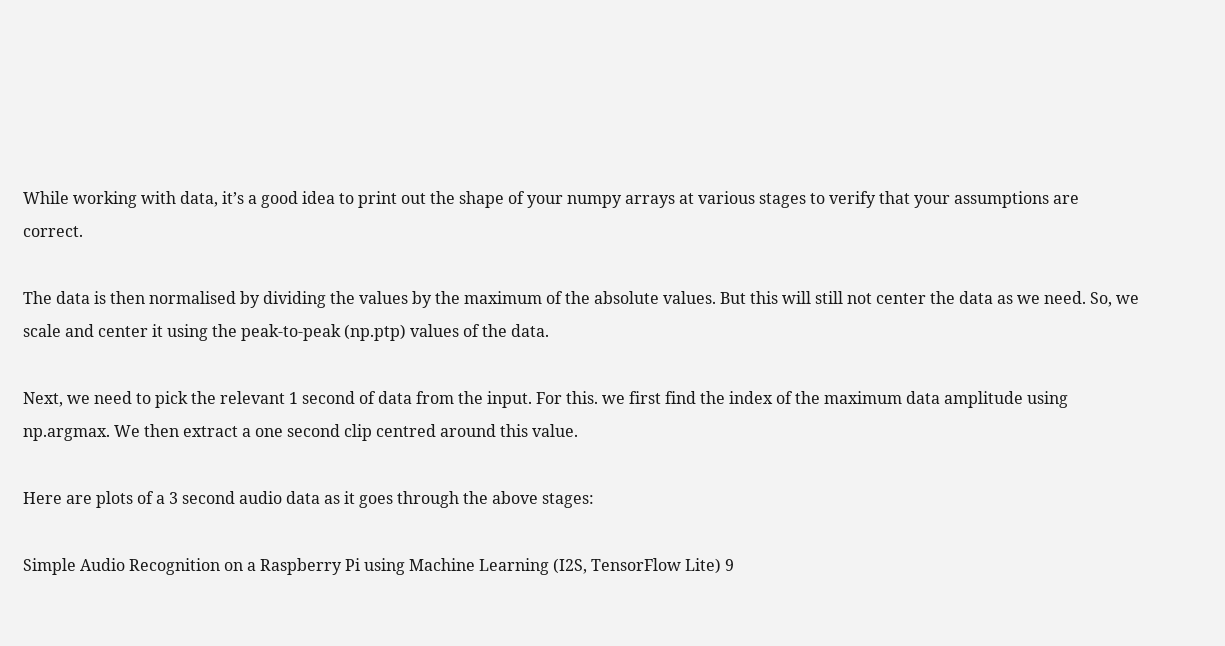While working with data, it’s a good idea to print out the shape of your numpy arrays at various stages to verify that your assumptions are correct.

The data is then normalised by dividing the values by the maximum of the absolute values. But this will still not center the data as we need. So, we scale and center it using the peak-to-peak (np.ptp) values of the data.

Next, we need to pick the relevant 1 second of data from the input. For this. we first find the index of the maximum data amplitude using np.argmax. We then extract a one second clip centred around this value.

Here are plots of a 3 second audio data as it goes through the above stages:

Simple Audio Recognition on a Raspberry Pi using Machine Learning (I2S, TensorFlow Lite) 9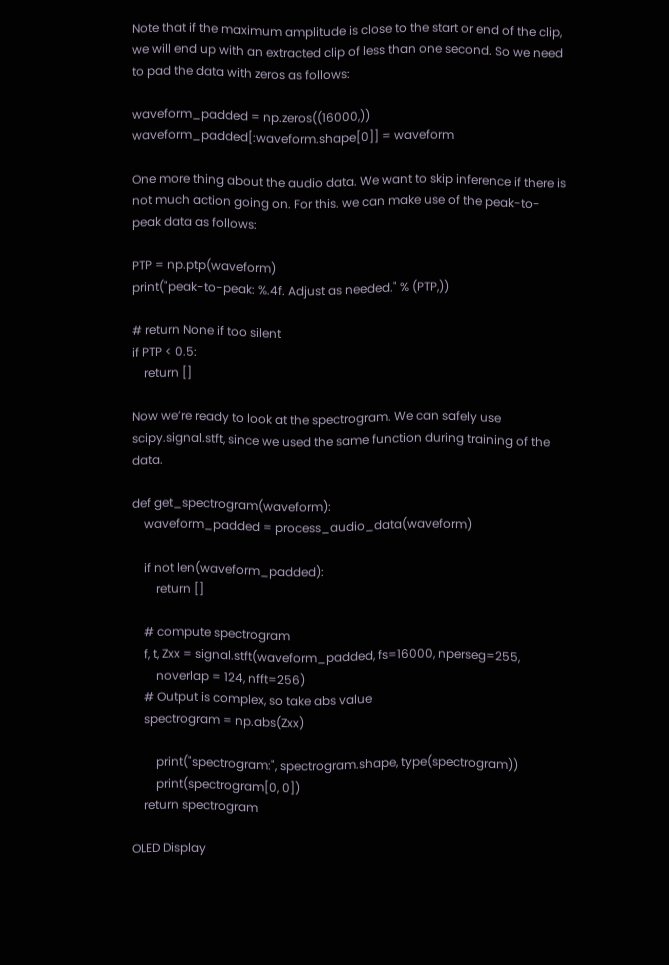Note that if the maximum amplitude is close to the start or end of the clip, we will end up with an extracted clip of less than one second. So we need to pad the data with zeros as follows:

waveform_padded = np.zeros((16000,))
waveform_padded[:waveform.shape[0]] = waveform

One more thing about the audio data. We want to skip inference if there is not much action going on. For this. we can make use of the peak-to-peak data as follows:

PTP = np.ptp(waveform)
print("peak-to-peak: %.4f. Adjust as needed." % (PTP,))

# return None if too silent
if PTP < 0.5:
    return []

Now we’re ready to look at the spectrogram. We can safely use scipy.signal.stft, since we used the same function during training of the data.

def get_spectrogram(waveform):
    waveform_padded = process_audio_data(waveform)

    if not len(waveform_padded):
        return []

    # compute spectrogram
    f, t, Zxx = signal.stft(waveform_padded, fs=16000, nperseg=255,
        noverlap = 124, nfft=256)
    # Output is complex, so take abs value
    spectrogram = np.abs(Zxx)

        print("spectrogram:", spectrogram.shape, type(spectrogram))
        print(spectrogram[0, 0])
    return spectrogram

OLED Display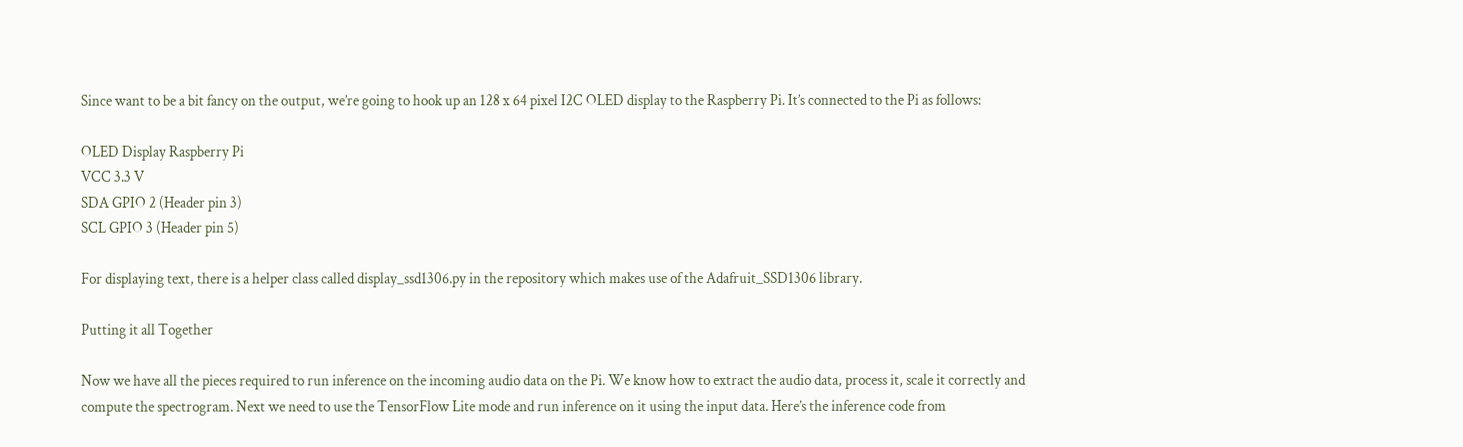Since want to be a bit fancy on the output, we’re going to hook up an 128 x 64 pixel I2C OLED display to the Raspberry Pi. It’s connected to the Pi as follows:

OLED Display Raspberry Pi
VCC 3.3 V
SDA GPIO 2 (Header pin 3)
SCL GPIO 3 (Header pin 5)

For displaying text, there is a helper class called display_ssd1306.py in the repository which makes use of the Adafruit_SSD1306 library.

Putting it all Together

Now we have all the pieces required to run inference on the incoming audio data on the Pi. We know how to extract the audio data, process it, scale it correctly and compute the spectrogram. Next we need to use the TensorFlow Lite mode and run inference on it using the input data. Here’s the inference code from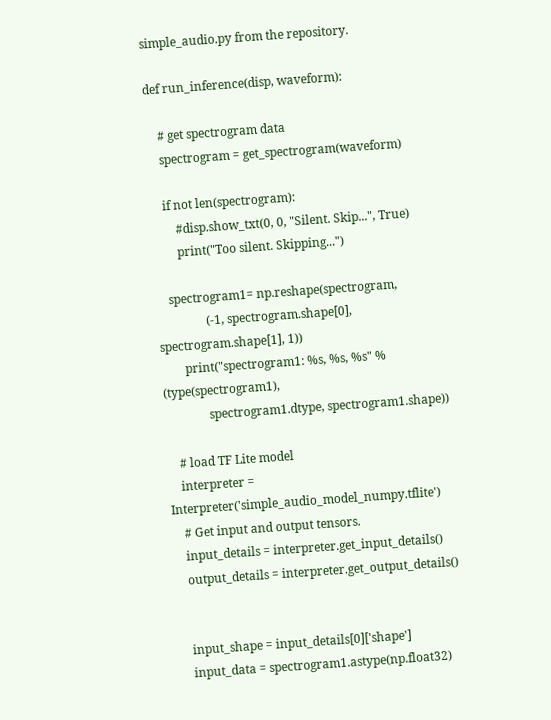simple_audio.py from the repository.

def run_inference(disp, waveform):

    # get spectrogram data
    spectrogram = get_spectrogram(waveform)

    if not len(spectrogram):
        #disp.show_txt(0, 0, "Silent. Skip...", True)
        print("Too silent. Skipping...")

    spectrogram1= np.reshape(spectrogram,
                (-1, spectrogram.shape[0], spectrogram.shape[1], 1))
        print("spectrogram1: %s, %s, %s" % (type(spectrogram1),
               spectrogram1.dtype, spectrogram1.shape))

    # load TF Lite model
    interpreter = Interpreter('simple_audio_model_numpy.tflite')
    # Get input and output tensors.
    input_details = interpreter.get_input_details()
    output_details = interpreter.get_output_details()


    input_shape = input_details[0]['shape']
    input_data = spectrogram1.astype(np.float32)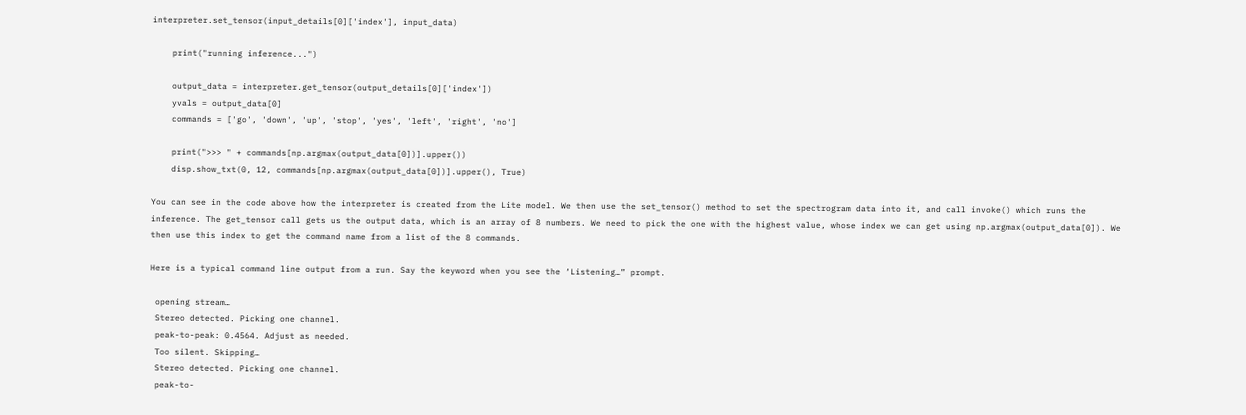interpreter.set_tensor(input_details[0]['index'], input_data)

    print("running inference...")

    output_data = interpreter.get_tensor(output_details[0]['index'])
    yvals = output_data[0]
    commands = ['go', 'down', 'up', 'stop', 'yes', 'left', 'right', 'no']

    print(">>> " + commands[np.argmax(output_data[0])].upper())
    disp.show_txt(0, 12, commands[np.argmax(output_data[0])].upper(), True)

You can see in the code above how the interpreter is created from the Lite model. We then use the set_tensor() method to set the spectrogram data into it, and call invoke() which runs the inference. The get_tensor call gets us the output data, which is an array of 8 numbers. We need to pick the one with the highest value, whose index we can get using np.argmax(output_data[0]). We then use this index to get the command name from a list of the 8 commands.

Here is a typical command line output from a run. Say the keyword when you see the ‘Listening…” prompt.

 opening stream…
 Stereo detected. Picking one channel.
 peak-to-peak: 0.4564. Adjust as needed.
 Too silent. Skipping…
 Stereo detected. Picking one channel.
 peak-to-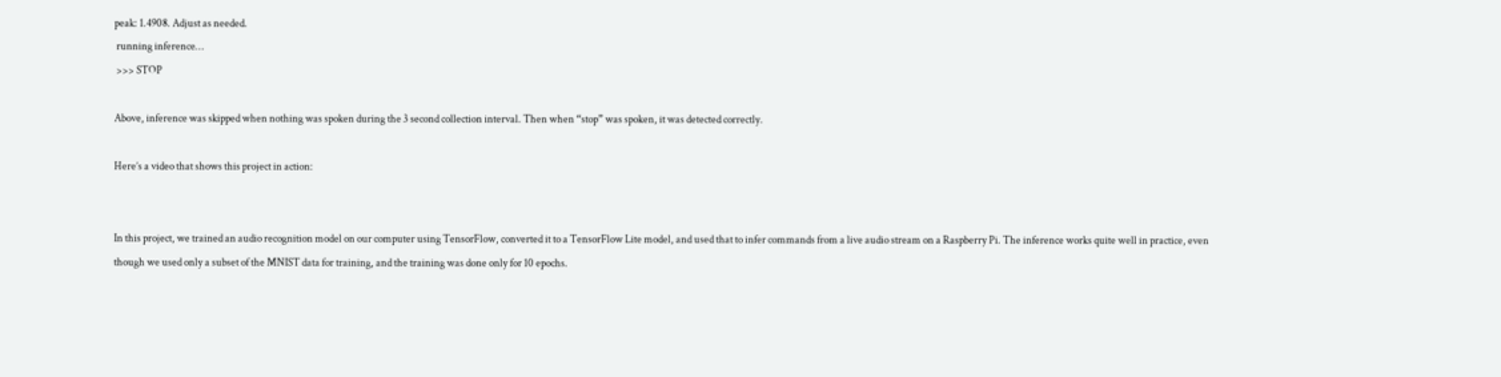peak: 1.4908. Adjust as needed.
 running inference…
 >>> STOP

Above, inference was skipped when nothing was spoken during the 3 second collection interval. Then when “stop” was spoken, it was detected correctly.

Here’s a video that shows this project in action:


In this project, we trained an audio recognition model on our computer using TensorFlow, converted it to a TensorFlow Lite model, and used that to infer commands from a live audio stream on a Raspberry Pi. The inference works quite well in practice, even though we used only a subset of the MNIST data for training, and the training was done only for 10 epochs.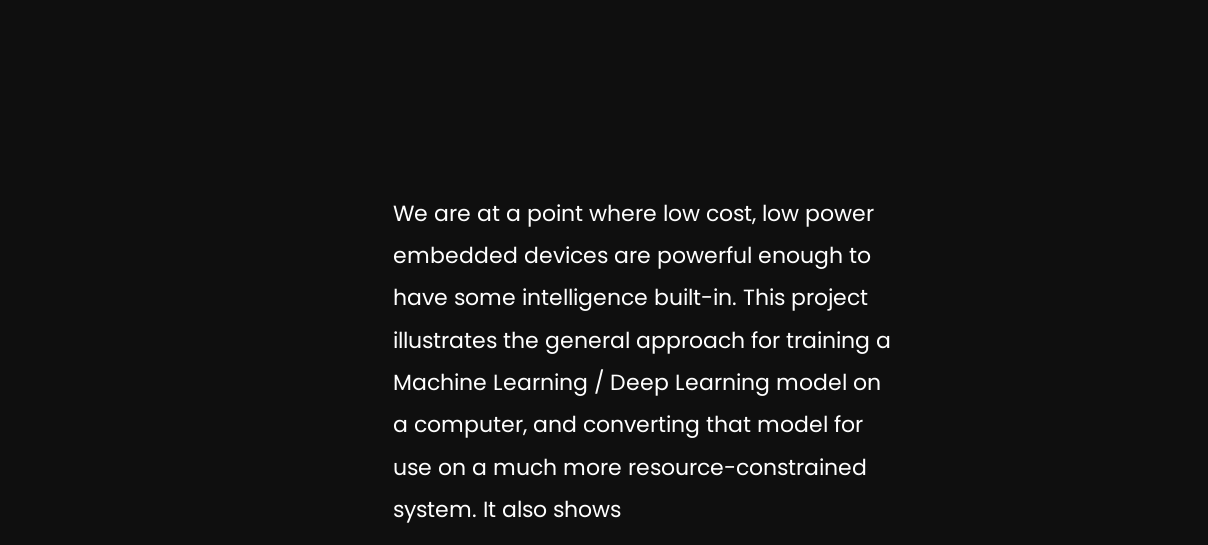We are at a point where low cost, low power embedded devices are powerful enough to have some intelligence built-in. This project illustrates the general approach for training a Machine Learning / Deep Learning model on a computer, and converting that model for use on a much more resource-constrained system. It also shows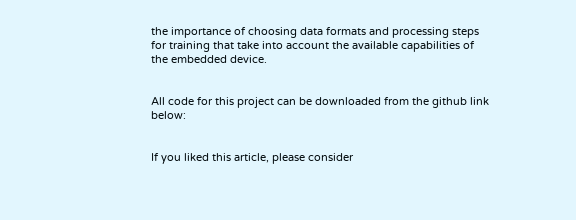the importance of choosing data formats and processing steps for training that take into account the available capabilities of the embedded device.


All code for this project can be downloaded from the github link below:


If you liked this article, please consider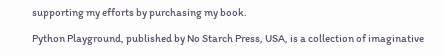supporting my efforts by purchasing my book.

Python Playground, published by No Starch Press, USA, is a collection of imaginative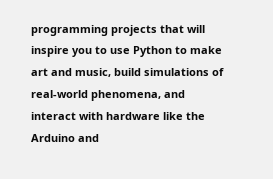programming projects that will inspire you to use Python to make art and music, build simulations of real-world phenomena, and interact with hardware like the Arduino and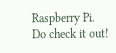Raspberry Pi. Do check it out!